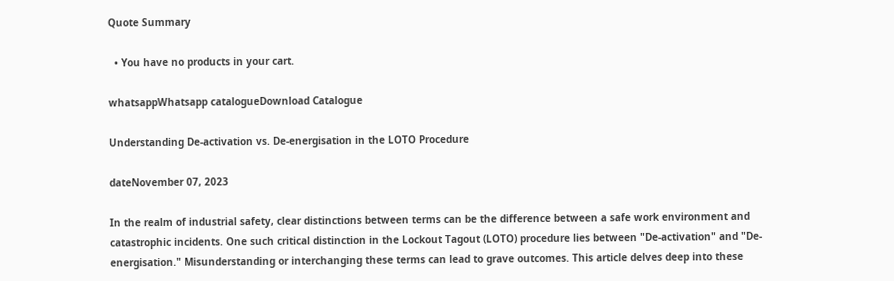Quote Summary

  • You have no products in your cart.

whatsappWhatsapp catalogueDownload Catalogue

Understanding De-activation vs. De-energisation in the LOTO Procedure

dateNovember 07, 2023

In the realm of industrial safety, clear distinctions between terms can be the difference between a safe work environment and catastrophic incidents. One such critical distinction in the Lockout Tagout (LOTO) procedure lies between "De-activation" and "De-energisation." Misunderstanding or interchanging these terms can lead to grave outcomes. This article delves deep into these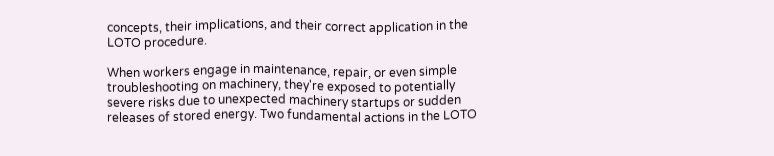concepts, their implications, and their correct application in the LOTO procedure.

When workers engage in maintenance, repair, or even simple troubleshooting on machinery, they're exposed to potentially severe risks due to unexpected machinery startups or sudden releases of stored energy. Two fundamental actions in the LOTO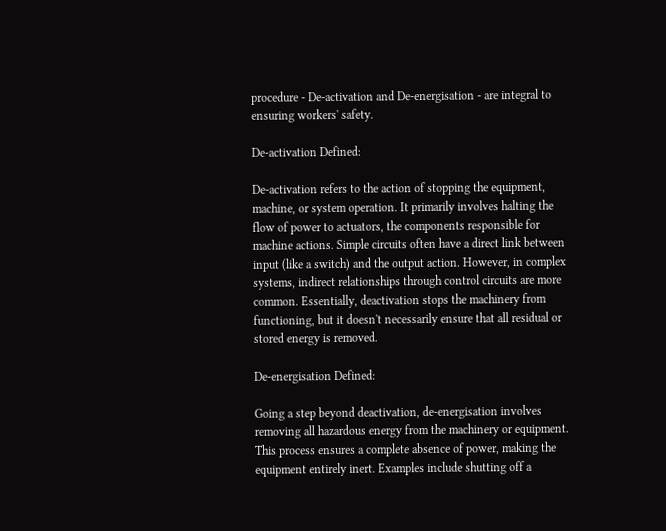procedure - De-activation and De-energisation - are integral to ensuring workers' safety.

De-activation Defined:

De-activation refers to the action of stopping the equipment, machine, or system operation. It primarily involves halting the flow of power to actuators, the components responsible for machine actions. Simple circuits often have a direct link between input (like a switch) and the output action. However, in complex systems, indirect relationships through control circuits are more common. Essentially, deactivation stops the machinery from functioning, but it doesn't necessarily ensure that all residual or stored energy is removed.

De-energisation Defined:

Going a step beyond deactivation, de-energisation involves removing all hazardous energy from the machinery or equipment. This process ensures a complete absence of power, making the equipment entirely inert. Examples include shutting off a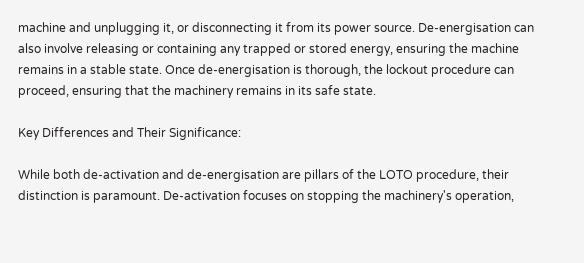machine and unplugging it, or disconnecting it from its power source. De-energisation can also involve releasing or containing any trapped or stored energy, ensuring the machine remains in a stable state. Once de-energisation is thorough, the lockout procedure can proceed, ensuring that the machinery remains in its safe state.

Key Differences and Their Significance:

While both de-activation and de-energisation are pillars of the LOTO procedure, their distinction is paramount. De-activation focuses on stopping the machinery's operation,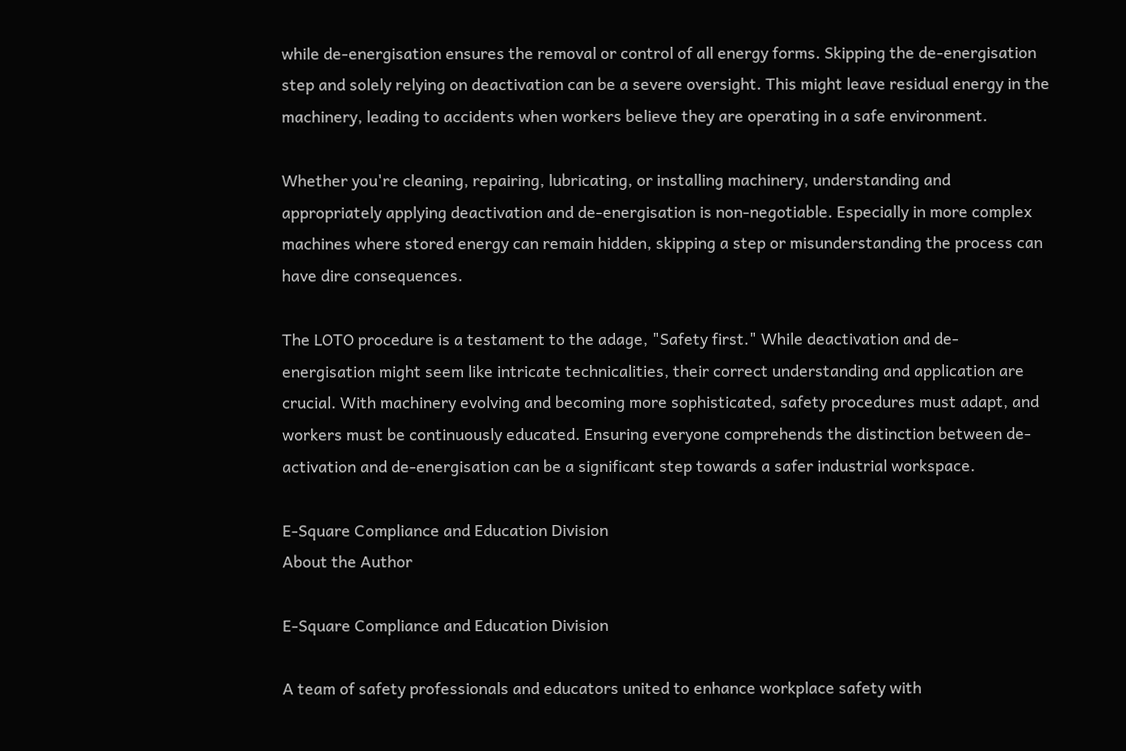while de-energisation ensures the removal or control of all energy forms. Skipping the de-energisation step and solely relying on deactivation can be a severe oversight. This might leave residual energy in the machinery, leading to accidents when workers believe they are operating in a safe environment.

Whether you're cleaning, repairing, lubricating, or installing machinery, understanding and appropriately applying deactivation and de-energisation is non-negotiable. Especially in more complex machines where stored energy can remain hidden, skipping a step or misunderstanding the process can have dire consequences.

The LOTO procedure is a testament to the adage, "Safety first." While deactivation and de-energisation might seem like intricate technicalities, their correct understanding and application are crucial. With machinery evolving and becoming more sophisticated, safety procedures must adapt, and workers must be continuously educated. Ensuring everyone comprehends the distinction between de-activation and de-energisation can be a significant step towards a safer industrial workspace.

E-Square Compliance and Education Division
About the Author

E-Square Compliance and Education Division

A team of safety professionals and educators united to enhance workplace safety with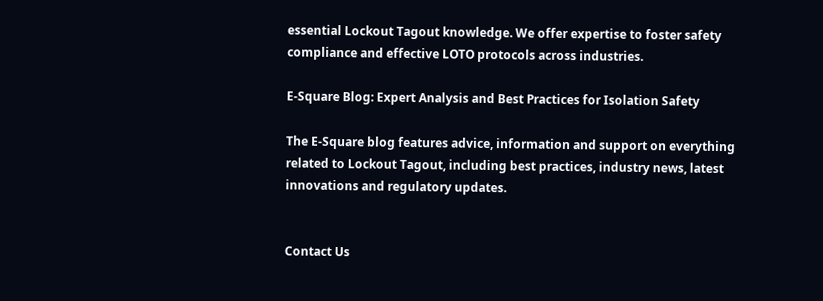essential Lockout Tagout knowledge. We offer expertise to foster safety compliance and effective LOTO protocols across industries.

E-Square Blog: Expert Analysis and Best Practices for Isolation Safety

The E-Square blog features advice, information and support on everything related to Lockout Tagout, including best practices, industry news, latest innovations and regulatory updates.


Contact Us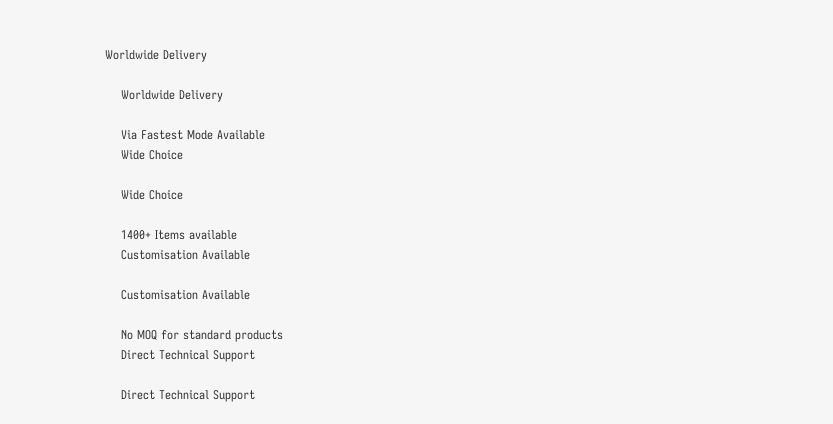Worldwide Delivery

    Worldwide Delivery

    Via Fastest Mode Available
    Wide Choice

    Wide Choice

    1400+ Items available
    Customisation Available

    Customisation Available

    No MOQ for standard products
    Direct Technical Support

    Direct Technical Support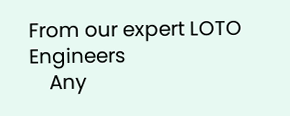From our expert LOTO Engineers
    Any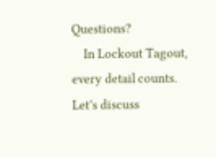Questions?
    In Lockout Tagout, every detail counts. Let’s discuss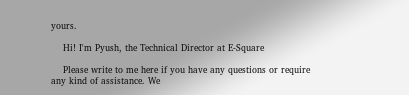yours.

    Hi! I'm Pyush, the Technical Director at E-Square

    Please write to me here if you have any questions or require any kind of assistance. We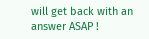will get back with an answer ASAP !